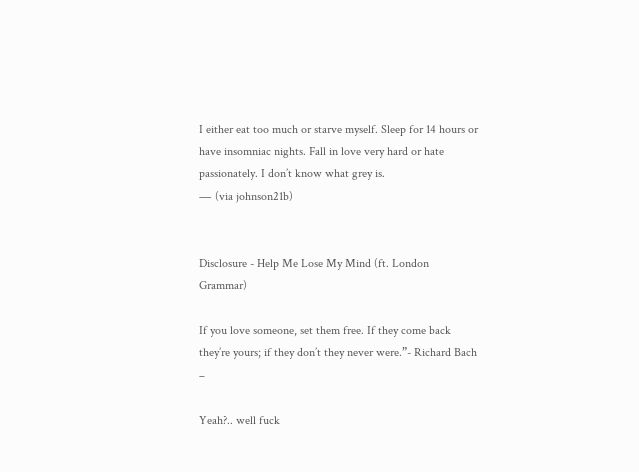I either eat too much or starve myself. Sleep for 14 hours or have insomniac nights. Fall in love very hard or hate passionately. I don’t know what grey is.
― (via johnson21b)


Disclosure - Help Me Lose My Mind (ft. London Grammar)

If you love someone, set them free. If they come back they’re yours; if they don’t they never were.”- Richard Bach –

Yeah?.. well fuck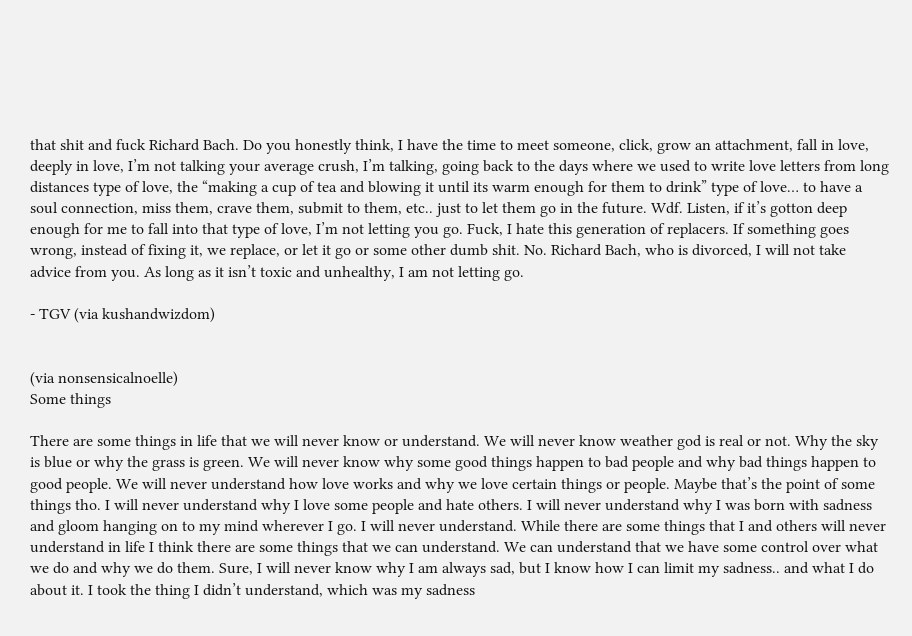that shit and fuck Richard Bach. Do you honestly think, I have the time to meet someone, click, grow an attachment, fall in love, deeply in love, I’m not talking your average crush, I’m talking, going back to the days where we used to write love letters from long distances type of love, the “making a cup of tea and blowing it until its warm enough for them to drink” type of love… to have a soul connection, miss them, crave them, submit to them, etc.. just to let them go in the future. Wdf. Listen, if it’s gotton deep enough for me to fall into that type of love, I’m not letting you go. Fuck, I hate this generation of replacers. If something goes wrong, instead of fixing it, we replace, or let it go or some other dumb shit. No. Richard Bach, who is divorced, I will not take advice from you. As long as it isn’t toxic and unhealthy, I am not letting go.

- TGV (via kushandwizdom)


(via nonsensicalnoelle)
Some things

There are some things in life that we will never know or understand. We will never know weather god is real or not. Why the sky is blue or why the grass is green. We will never know why some good things happen to bad people and why bad things happen to good people. We will never understand how love works and why we love certain things or people. Maybe that’s the point of some things tho. I will never understand why I love some people and hate others. I will never understand why I was born with sadness and gloom hanging on to my mind wherever I go. I will never understand. While there are some things that I and others will never understand in life I think there are some things that we can understand. We can understand that we have some control over what we do and why we do them. Sure, I will never know why I am always sad, but I know how I can limit my sadness.. and what I do about it. I took the thing I didn’t understand, which was my sadness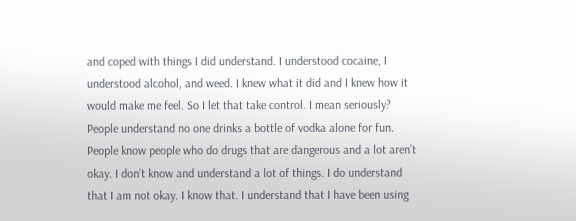and coped with things I did understand. I understood cocaine, I understood alcohol, and weed. I knew what it did and I knew how it would make me feel. So I let that take control. I mean seriously? People understand no one drinks a bottle of vodka alone for fun. People know people who do drugs that are dangerous and a lot aren’t okay. I don’t know and understand a lot of things. I do understand that I am not okay. I know that. I understand that I have been using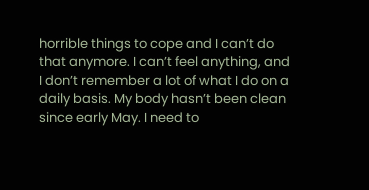horrible things to cope and I can’t do that anymore. I can’t feel anything, and I don’t remember a lot of what I do on a daily basis. My body hasn’t been clean since early May. I need to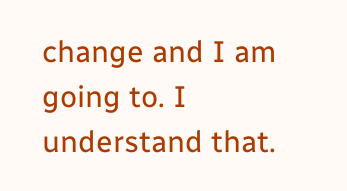change and I am going to. I understand that.